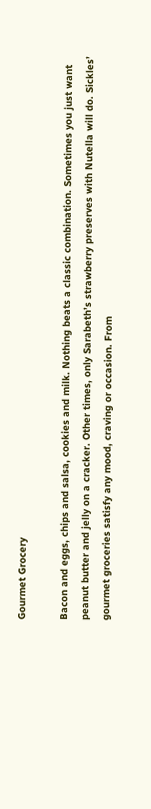Gourmet Grocery

Bacon and eggs, chips and salsa, cookies and milk. Nothing beats a classic combination. Sometimes you just want peanut butter and jelly on a cracker. Other times, only Sarabeth’s strawberry preserves with Nutella will do. Sickles’ gourmet groceries satisfy any mood, craving or occasion. From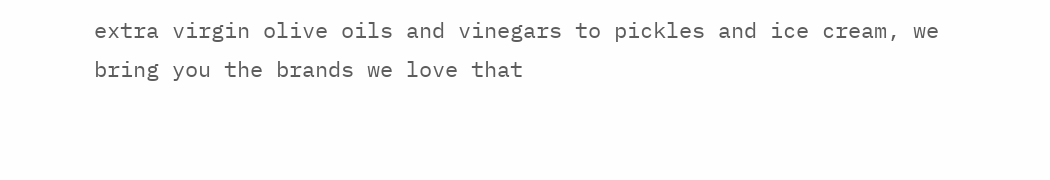extra virgin olive oils and vinegars to pickles and ice cream, we bring you the brands we love that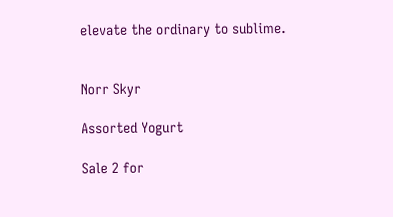elevate the ordinary to sublime.


Norr Skyr

Assorted Yogurt

Sale 2 for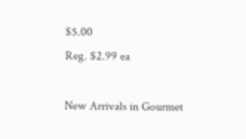$5.00
Reg. $2.99 ea

New Arrivals in Gourmet